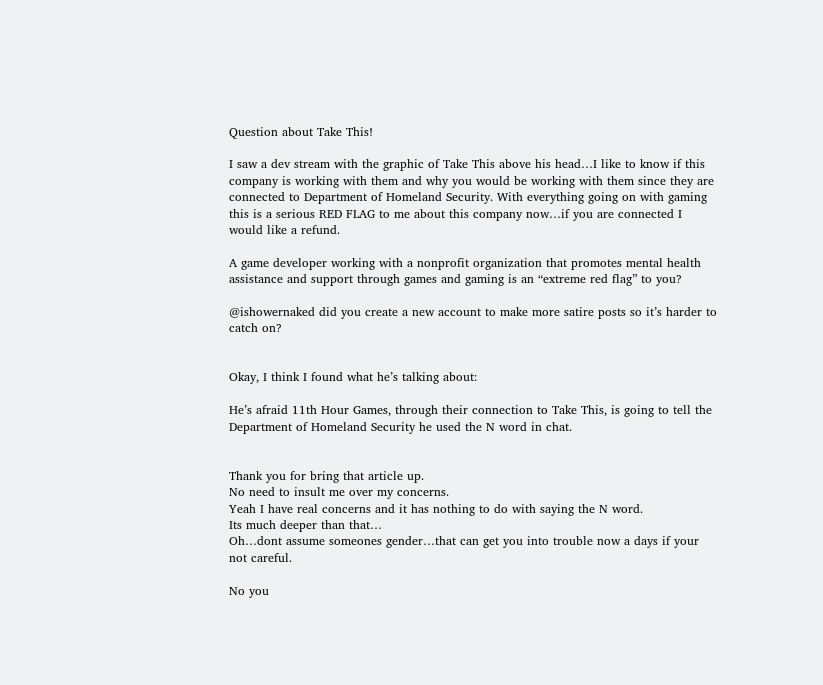Question about Take This!

I saw a dev stream with the graphic of Take This above his head…I like to know if this company is working with them and why you would be working with them since they are connected to Department of Homeland Security. With everything going on with gaming this is a serious RED FLAG to me about this company now…if you are connected I would like a refund.

A game developer working with a nonprofit organization that promotes mental health assistance and support through games and gaming is an “extreme red flag” to you?

@ishowernaked did you create a new account to make more satire posts so it’s harder to catch on?


Okay, I think I found what he’s talking about:

He’s afraid 11th Hour Games, through their connection to Take This, is going to tell the Department of Homeland Security he used the N word in chat.


Thank you for bring that article up.
No need to insult me over my concerns.
Yeah I have real concerns and it has nothing to do with saying the N word.
Its much deeper than that…
Oh…dont assume someones gender…that can get you into trouble now a days if your not careful.

No you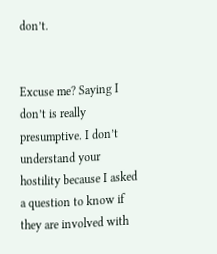don’t.


Excuse me? Saying I don’t is really presumptive. I don’t understand your hostility because I asked a question to know if they are involved with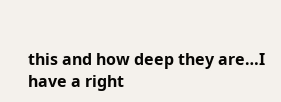this and how deep they are…I have a right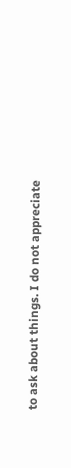to ask about things. I do not appreciate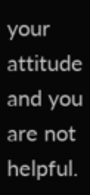your attitude and you are not helpful.